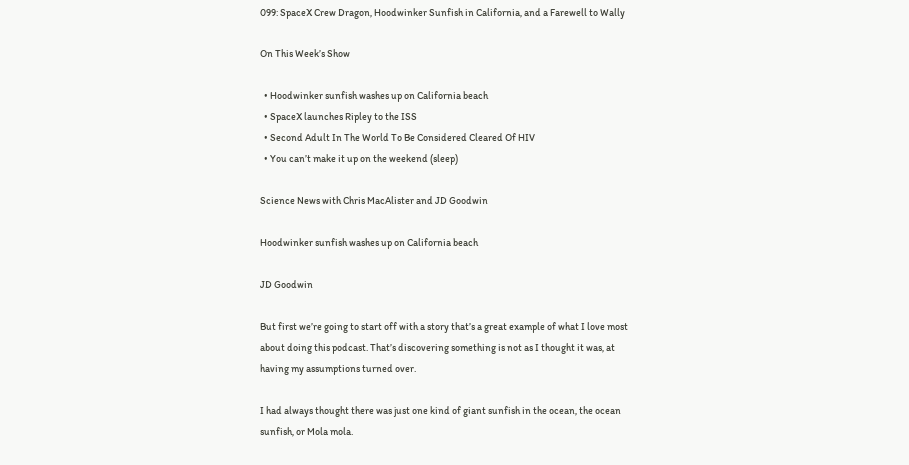099: SpaceX Crew Dragon, Hoodwinker Sunfish in California, and a Farewell to Wally

On This Week’s Show

  • Hoodwinker sunfish washes up on California beach
  • SpaceX launches Ripley to the ISS
  • Second Adult In The World To Be Considered Cleared Of HIV
  • You can’t make it up on the weekend (sleep)

Science News with Chris MacAlister and JD Goodwin

Hoodwinker sunfish washes up on California beach

JD Goodwin

But first we’re going to start off with a story that’s a great example of what I love most about doing this podcast. That’s discovering something is not as I thought it was, at having my assumptions turned over.

I had always thought there was just one kind of giant sunfish in the ocean, the ocean sunfish, or Mola mola.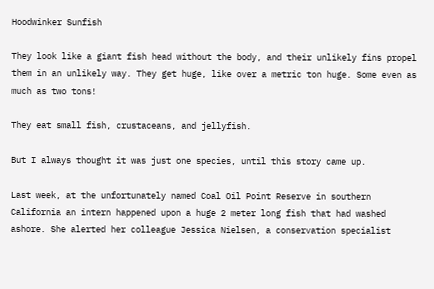Hoodwinker Sunfish

They look like a giant fish head without the body, and their unlikely fins propel them in an unlikely way. They get huge, like over a metric ton huge. Some even as much as two tons!

They eat small fish, crustaceans, and jellyfish.

But I always thought it was just one species, until this story came up.

Last week, at the unfortunately named Coal Oil Point Reserve in southern California an intern happened upon a huge 2 meter long fish that had washed ashore. She alerted her colleague Jessica Nielsen, a conservation specialist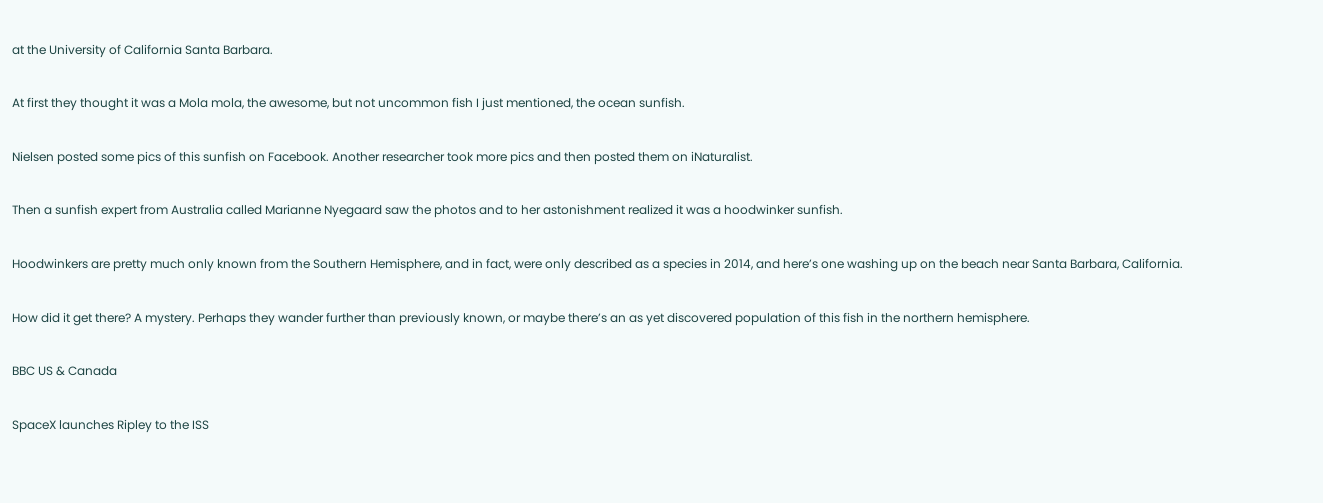at the University of California Santa Barbara.

At first they thought it was a Mola mola, the awesome, but not uncommon fish I just mentioned, the ocean sunfish.

Nielsen posted some pics of this sunfish on Facebook. Another researcher took more pics and then posted them on iNaturalist.

Then a sunfish expert from Australia called Marianne Nyegaard saw the photos and to her astonishment realized it was a hoodwinker sunfish.

Hoodwinkers are pretty much only known from the Southern Hemisphere, and in fact, were only described as a species in 2014, and here’s one washing up on the beach near Santa Barbara, California.

How did it get there? A mystery. Perhaps they wander further than previously known, or maybe there’s an as yet discovered population of this fish in the northern hemisphere.

BBC US & Canada

SpaceX launches Ripley to the ISS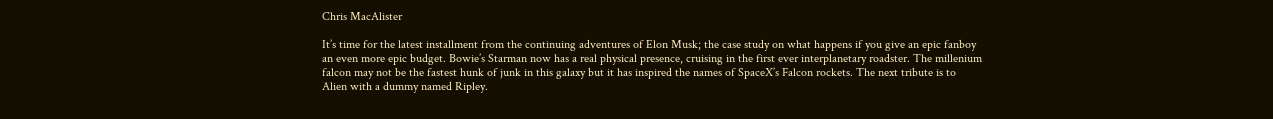Chris MacAlister

It’s time for the latest installment from the continuing adventures of Elon Musk; the case study on what happens if you give an epic fanboy an even more epic budget. Bowie’s Starman now has a real physical presence, cruising in the first ever interplanetary roadster. The millenium falcon may not be the fastest hunk of junk in this galaxy but it has inspired the names of SpaceX’s Falcon rockets. The next tribute is to Alien with a dummy named Ripley.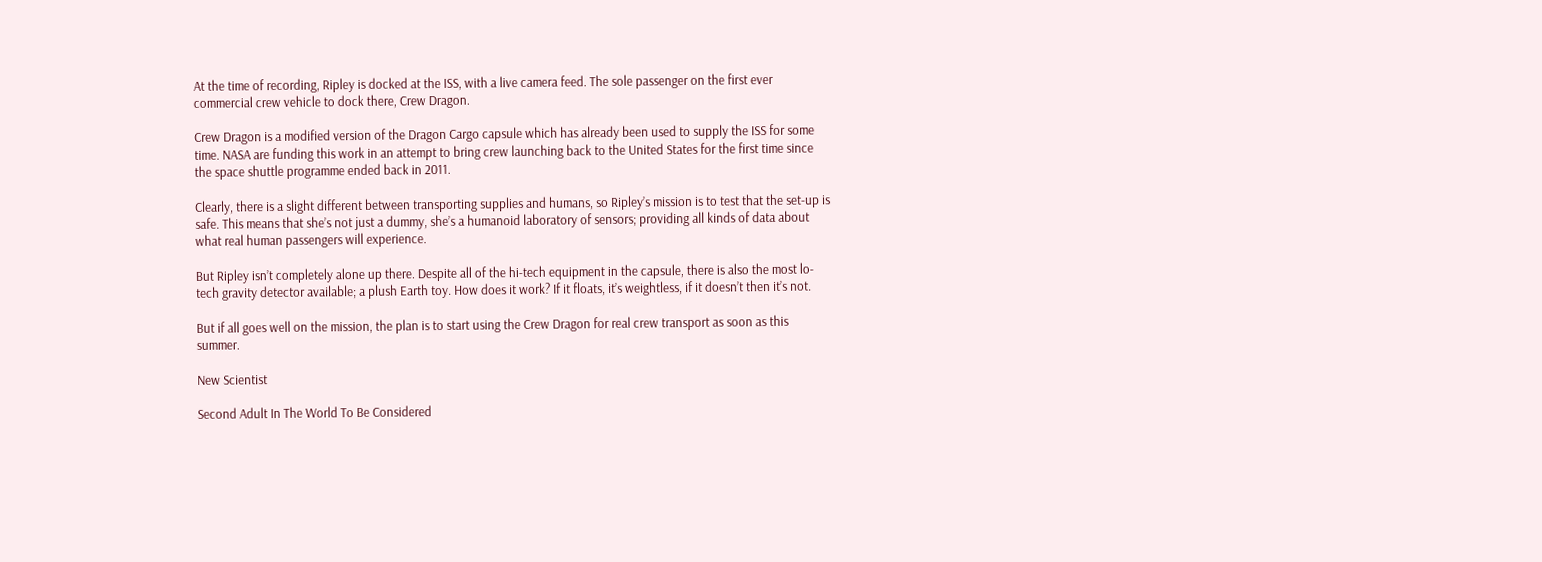At the time of recording, Ripley is docked at the ISS, with a live camera feed. The sole passenger on the first ever commercial crew vehicle to dock there, Crew Dragon.

Crew Dragon is a modified version of the Dragon Cargo capsule which has already been used to supply the ISS for some time. NASA are funding this work in an attempt to bring crew launching back to the United States for the first time since the space shuttle programme ended back in 2011.

Clearly, there is a slight different between transporting supplies and humans, so Ripley’s mission is to test that the set-up is safe. This means that she’s not just a dummy, she’s a humanoid laboratory of sensors; providing all kinds of data about what real human passengers will experience.

But Ripley isn’t completely alone up there. Despite all of the hi-tech equipment in the capsule, there is also the most lo-tech gravity detector available; a plush Earth toy. How does it work? If it floats, it’s weightless, if it doesn’t then it’s not.

But if all goes well on the mission, the plan is to start using the Crew Dragon for real crew transport as soon as this summer.

New Scientist

Second Adult In The World To Be Considered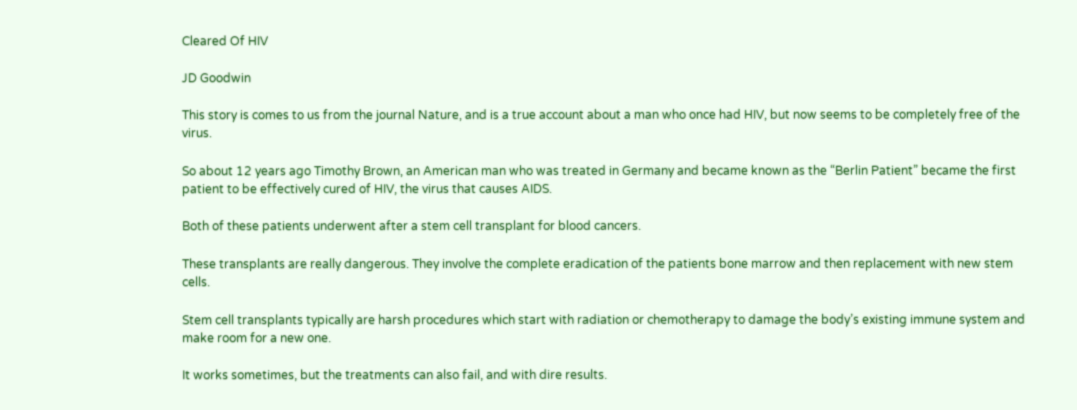Cleared Of HIV

JD Goodwin

This story is comes to us from the journal Nature, and is a true account about a man who once had HIV, but now seems to be completely free of the virus.

So about 12 years ago Timothy Brown, an American man who was treated in Germany and became known as the “Berlin Patient” became the first patient to be effectively cured of HIV, the virus that causes AIDS.

Both of these patients underwent after a stem cell transplant for blood cancers.

These transplants are really dangerous. They involve the complete eradication of the patients bone marrow and then replacement with new stem cells.

Stem cell transplants typically are harsh procedures which start with radiation or chemotherapy to damage the body’s existing immune system and make room for a new one.

It works sometimes, but the treatments can also fail, and with dire results.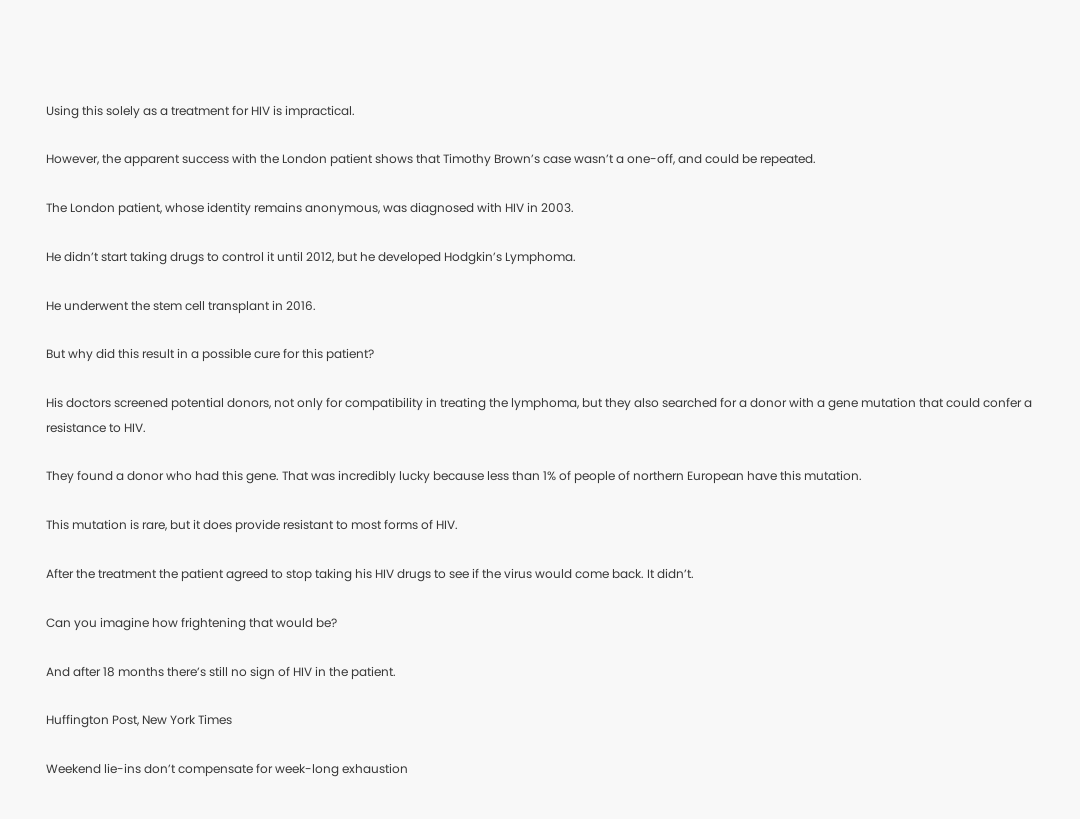Using this solely as a treatment for HIV is impractical.

However, the apparent success with the London patient shows that Timothy Brown’s case wasn’t a one-off, and could be repeated.

The London patient, whose identity remains anonymous, was diagnosed with HIV in 2003.

He didn’t start taking drugs to control it until 2012, but he developed Hodgkin’s Lymphoma.

He underwent the stem cell transplant in 2016.

But why did this result in a possible cure for this patient?

His doctors screened potential donors, not only for compatibility in treating the lymphoma, but they also searched for a donor with a gene mutation that could confer a resistance to HIV.

They found a donor who had this gene. That was incredibly lucky because less than 1% of people of northern European have this mutation.

This mutation is rare, but it does provide resistant to most forms of HIV.

After the treatment the patient agreed to stop taking his HIV drugs to see if the virus would come back. It didn’t.

Can you imagine how frightening that would be?

And after 18 months there’s still no sign of HIV in the patient.

Huffington Post, New York Times

Weekend lie-ins don’t compensate for week-long exhaustion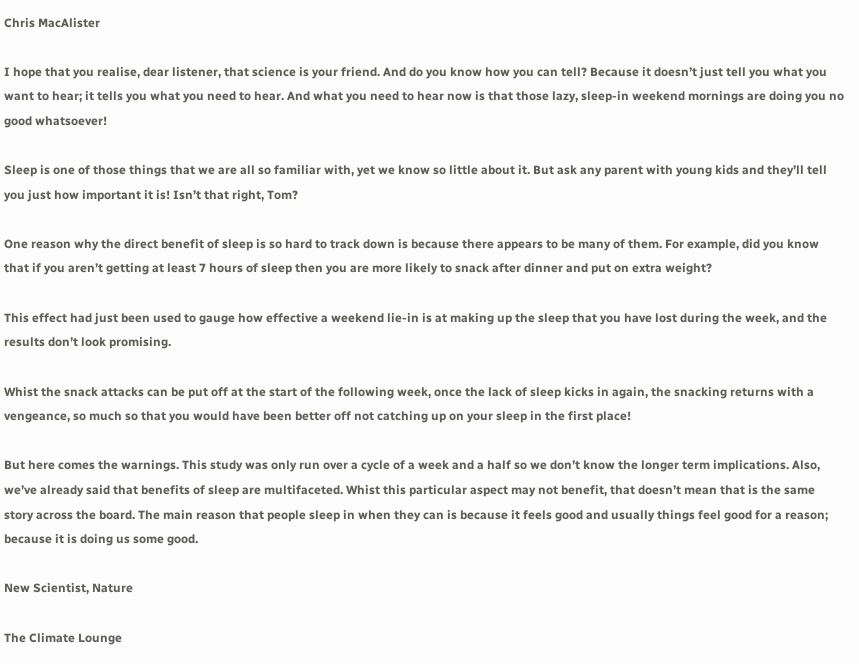Chris MacAlister

I hope that you realise, dear listener, that science is your friend. And do you know how you can tell? Because it doesn’t just tell you what you want to hear; it tells you what you need to hear. And what you need to hear now is that those lazy, sleep-in weekend mornings are doing you no good whatsoever!

Sleep is one of those things that we are all so familiar with, yet we know so little about it. But ask any parent with young kids and they’ll tell you just how important it is! Isn’t that right, Tom?

One reason why the direct benefit of sleep is so hard to track down is because there appears to be many of them. For example, did you know that if you aren’t getting at least 7 hours of sleep then you are more likely to snack after dinner and put on extra weight?

This effect had just been used to gauge how effective a weekend lie-in is at making up the sleep that you have lost during the week, and the results don’t look promising.

Whist the snack attacks can be put off at the start of the following week, once the lack of sleep kicks in again, the snacking returns with a vengeance, so much so that you would have been better off not catching up on your sleep in the first place!

But here comes the warnings. This study was only run over a cycle of a week and a half so we don’t know the longer term implications. Also, we’ve already said that benefits of sleep are multifaceted. Whist this particular aspect may not benefit, that doesn’t mean that is the same story across the board. The main reason that people sleep in when they can is because it feels good and usually things feel good for a reason; because it is doing us some good.

New Scientist, Nature

The Climate Lounge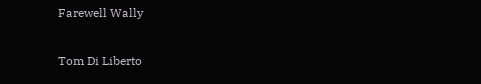Farewell Wally

Tom Di Liberto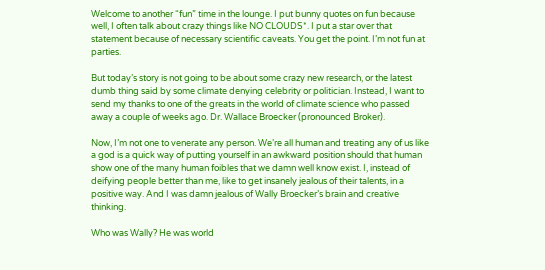Welcome to another “fun” time in the lounge. I put bunny quotes on fun because well, I often talk about crazy things like NO CLOUDS*. I put a star over that statement because of necessary scientific caveats. You get the point. I’m not fun at parties.

But today’s story is not going to be about some crazy new research, or the latest dumb thing said by some climate denying celebrity or politician. Instead, I want to send my thanks to one of the greats in the world of climate science who passed away a couple of weeks ago. Dr. Wallace Broecker (pronounced Broker).

Now, I’m not one to venerate any person. We’re all human and treating any of us like a god is a quick way of putting yourself in an awkward position should that human show one of the many human foibles that we damn well know exist. I, instead of deifying people better than me, like to get insanely jealous of their talents, in a positive way. And I was damn jealous of Wally Broecker’s brain and creative thinking.

Who was Wally? He was world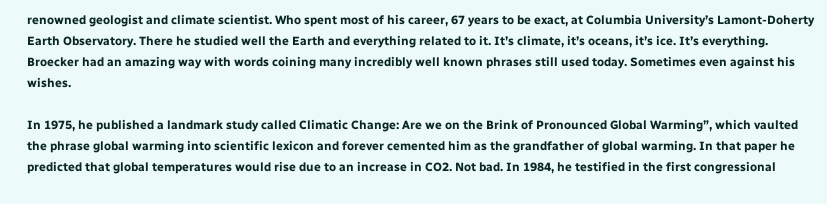renowned geologist and climate scientist. Who spent most of his career, 67 years to be exact, at Columbia University’s Lamont-Doherty Earth Observatory. There he studied well the Earth and everything related to it. It’s climate, it’s oceans, it’s ice. It’s everything. Broecker had an amazing way with words coining many incredibly well known phrases still used today. Sometimes even against his wishes.

In 1975, he published a landmark study called Climatic Change: Are we on the Brink of Pronounced Global Warming”, which vaulted the phrase global warming into scientific lexicon and forever cemented him as the grandfather of global warming. In that paper he predicted that global temperatures would rise due to an increase in CO2. Not bad. In 1984, he testified in the first congressional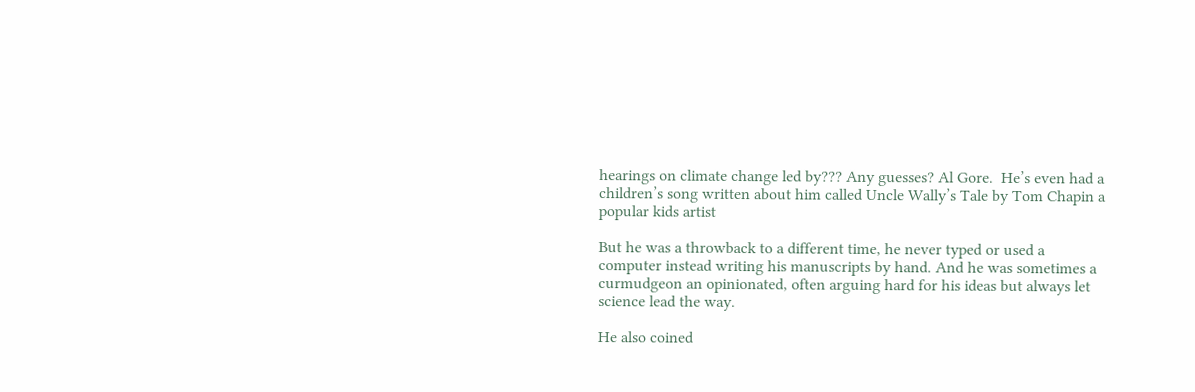hearings on climate change led by??? Any guesses? Al Gore.  He’s even had a children’s song written about him called Uncle Wally’s Tale by Tom Chapin a popular kids artist

But he was a throwback to a different time, he never typed or used a computer instead writing his manuscripts by hand. And he was sometimes a curmudgeon an opinionated, often arguing hard for his ideas but always let science lead the way.

He also coined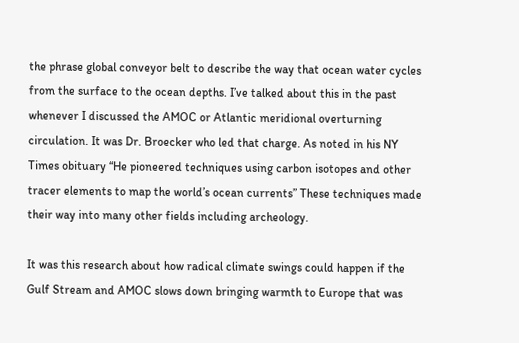the phrase global conveyor belt to describe the way that ocean water cycles from the surface to the ocean depths. I’ve talked about this in the past whenever I discussed the AMOC or Atlantic meridional overturning circulation. It was Dr. Broecker who led that charge. As noted in his NY Times obituary “He pioneered techniques using carbon isotopes and other tracer elements to map the world’s ocean currents” These techniques made their way into many other fields including archeology.

It was this research about how radical climate swings could happen if the Gulf Stream and AMOC slows down bringing warmth to Europe that was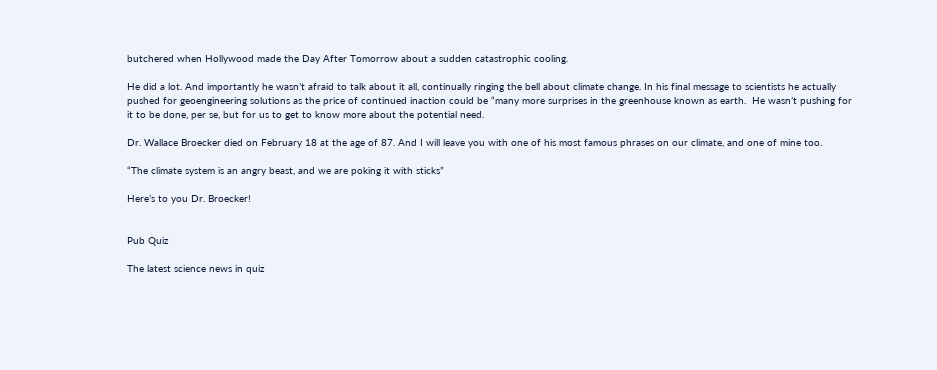butchered when Hollywood made the Day After Tomorrow about a sudden catastrophic cooling.

He did a lot. And importantly he wasn’t afraid to talk about it all, continually ringing the bell about climate change. In his final message to scientists he actually pushed for geoengineering solutions as the price of continued inaction could be “many more surprises in the greenhouse known as earth.  He wasn’t pushing for it to be done, per se, but for us to get to know more about the potential need.

Dr. Wallace Broecker died on February 18 at the age of 87. And I will leave you with one of his most famous phrases on our climate, and one of mine too.

“The climate system is an angry beast, and we are poking it with sticks”

Here’s to you Dr. Broecker!


Pub Quiz

The latest science news in quiz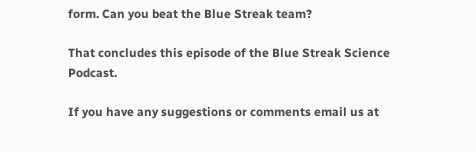form. Can you beat the Blue Streak team?

That concludes this episode of the Blue Streak Science Podcast.

If you have any suggestions or comments email us at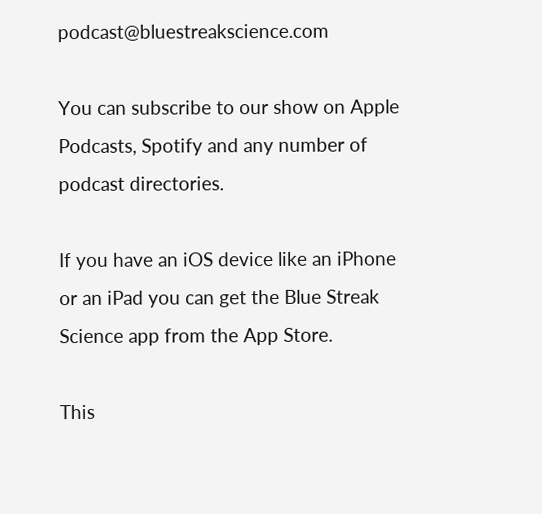podcast@bluestreakscience.com

You can subscribe to our show on Apple Podcasts, Spotify and any number of podcast directories.

If you have an iOS device like an iPhone or an iPad you can get the Blue Streak Science app from the App Store.

This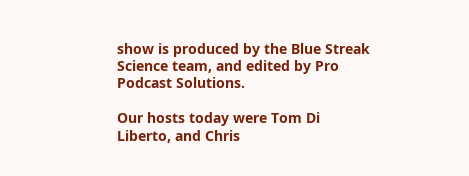show is produced by the Blue Streak Science team, and edited by Pro Podcast Solutions.

Our hosts today were Tom Di Liberto, and Chris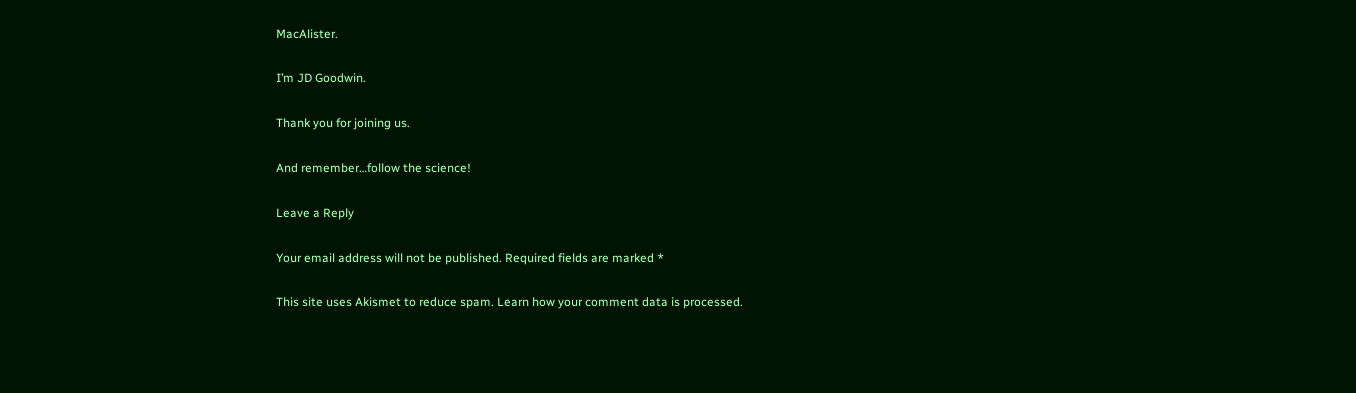MacAlister.

I’m JD Goodwin.

Thank you for joining us.

And remember…follow the science!

Leave a Reply

Your email address will not be published. Required fields are marked *

This site uses Akismet to reduce spam. Learn how your comment data is processed.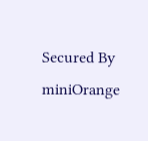Secured By miniOrange